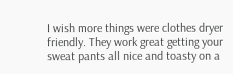I wish more things were clothes dryer friendly. They work great getting your sweat pants all nice and toasty on a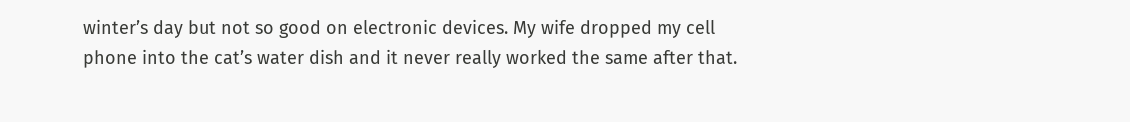winter’s day but not so good on electronic devices. My wife dropped my cell phone into the cat’s water dish and it never really worked the same after that.